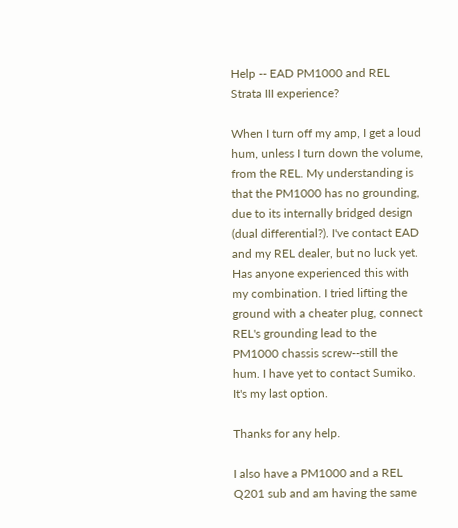Help -- EAD PM1000 and REL Strata III experience?

When I turn off my amp, I get a loud hum, unless I turn down the volume, from the REL. My understanding is that the PM1000 has no grounding, due to its internally bridged design (dual differential?). I've contact EAD and my REL dealer, but no luck yet. Has anyone experienced this with my combination. I tried lifting the ground with a cheater plug, connect REL's grounding lead to the PM1000 chassis screw--still the hum. I have yet to contact Sumiko. It's my last option.

Thanks for any help.

I also have a PM1000 and a REL Q201 sub and am having the same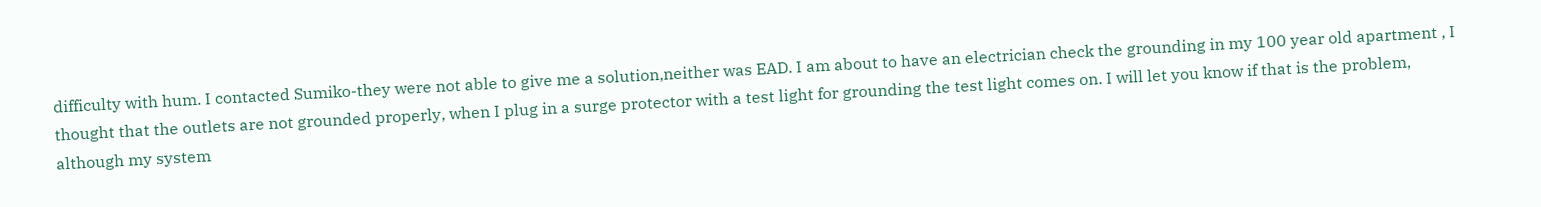difficulty with hum. I contacted Sumiko-they were not able to give me a solution,neither was EAD. I am about to have an electrician check the grounding in my 100 year old apartment , I thought that the outlets are not grounded properly, when I plug in a surge protector with a test light for grounding the test light comes on. I will let you know if that is the problem, although my system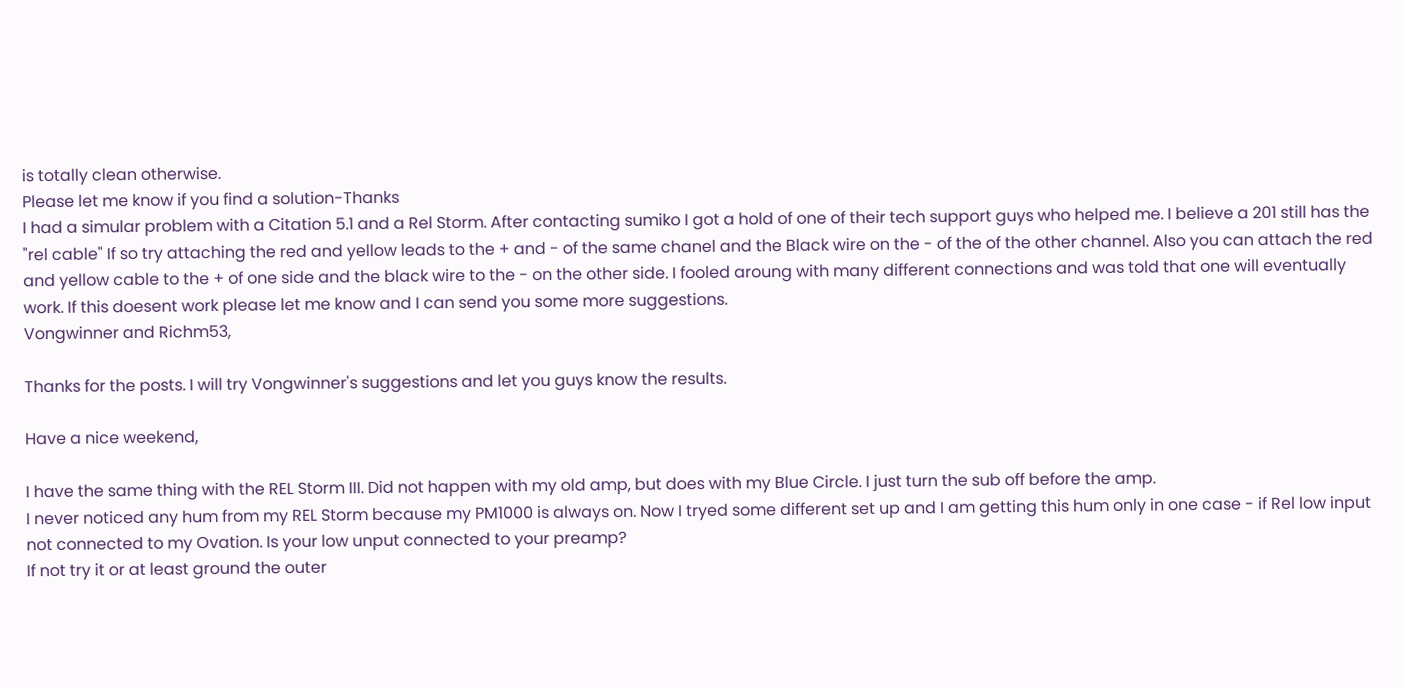is totally clean otherwise.
Please let me know if you find a solution-Thanks
I had a simular problem with a Citation 5.1 and a Rel Storm. After contacting sumiko I got a hold of one of their tech support guys who helped me. I believe a 201 still has the "rel cable" If so try attaching the red and yellow leads to the + and - of the same chanel and the Black wire on the - of the of the other channel. Also you can attach the red and yellow cable to the + of one side and the black wire to the - on the other side. I fooled aroung with many different connections and was told that one will eventually work. If this doesent work please let me know and I can send you some more suggestions.
Vongwinner and Richm53,

Thanks for the posts. I will try Vongwinner's suggestions and let you guys know the results.

Have a nice weekend,

I have the same thing with the REL Storm III. Did not happen with my old amp, but does with my Blue Circle. I just turn the sub off before the amp.
I never noticed any hum from my REL Storm because my PM1000 is always on. Now I tryed some different set up and I am getting this hum only in one case - if Rel low input not connected to my Ovation. Is your low unput connected to your preamp?
If not try it or at least ground the outer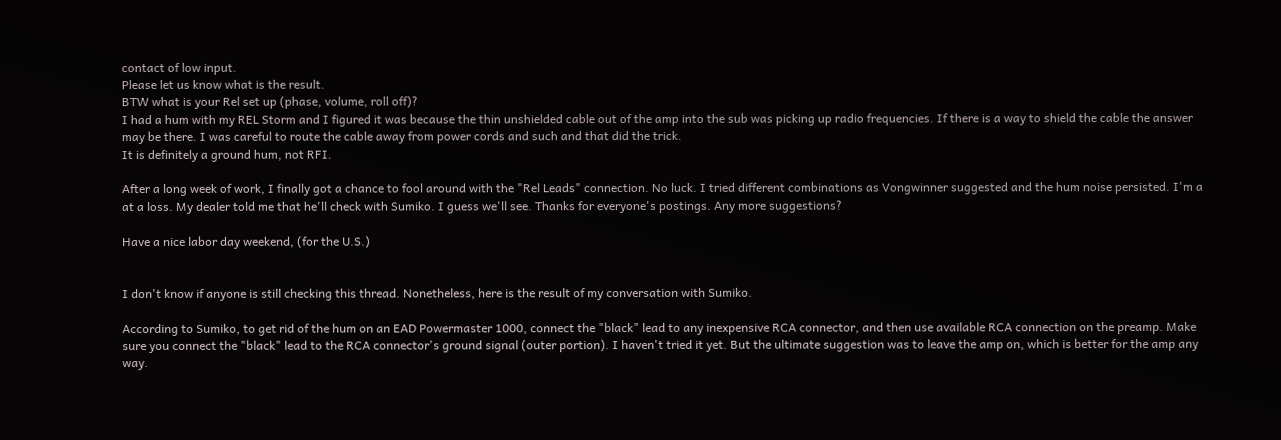contact of low input.
Please let us know what is the result.
BTW what is your Rel set up (phase, volume, roll off)?
I had a hum with my REL Storm and I figured it was because the thin unshielded cable out of the amp into the sub was picking up radio frequencies. If there is a way to shield the cable the answer may be there. I was careful to route the cable away from power cords and such and that did the trick.
It is definitely a ground hum, not RFI.

After a long week of work, I finally got a chance to fool around with the "Rel Leads" connection. No luck. I tried different combinations as Vongwinner suggested and the hum noise persisted. I'm a at a loss. My dealer told me that he'll check with Sumiko. I guess we'll see. Thanks for everyone's postings. Any more suggestions?

Have a nice labor day weekend, (for the U.S.)


I don't know if anyone is still checking this thread. Nonetheless, here is the result of my conversation with Sumiko.

According to Sumiko, to get rid of the hum on an EAD Powermaster 1000, connect the "black" lead to any inexpensive RCA connector, and then use available RCA connection on the preamp. Make sure you connect the "black" lead to the RCA connector's ground signal (outer portion). I haven't tried it yet. But the ultimate suggestion was to leave the amp on, which is better for the amp any way.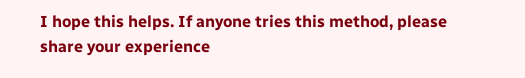I hope this helps. If anyone tries this method, please share your experience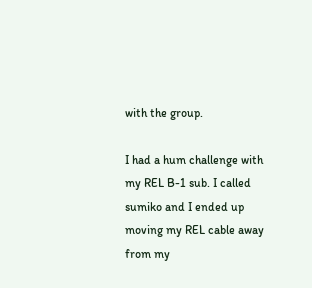with the group.

I had a hum challenge with my REL B-1 sub. I called sumiko and I ended up moving my REL cable away from my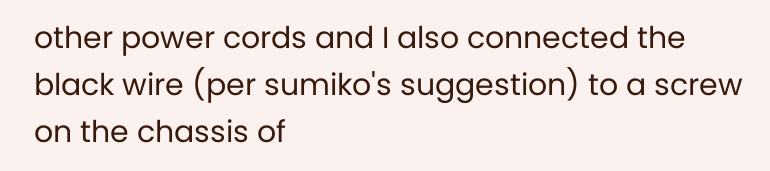other power cords and I also connected the black wire (per sumiko's suggestion) to a screw on the chassis of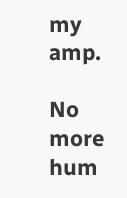my amp.

No more hum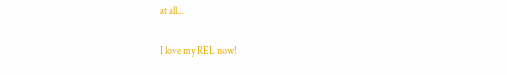at all...

I love my REL now!